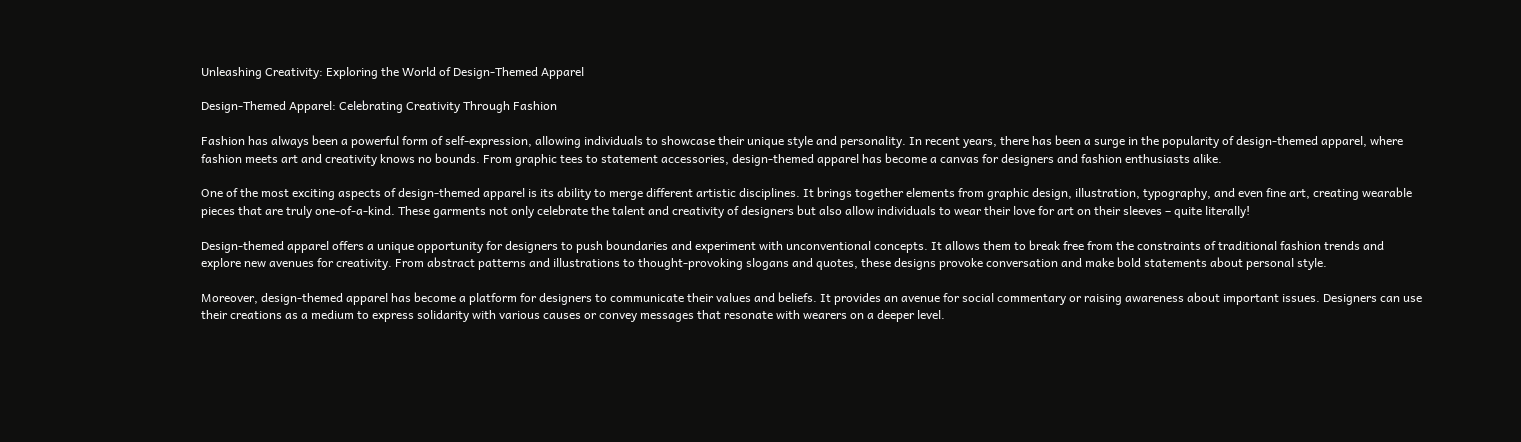Unleashing Creativity: Exploring the World of Design-Themed Apparel

Design-Themed Apparel: Celebrating Creativity Through Fashion

Fashion has always been a powerful form of self-expression, allowing individuals to showcase their unique style and personality. In recent years, there has been a surge in the popularity of design-themed apparel, where fashion meets art and creativity knows no bounds. From graphic tees to statement accessories, design-themed apparel has become a canvas for designers and fashion enthusiasts alike.

One of the most exciting aspects of design-themed apparel is its ability to merge different artistic disciplines. It brings together elements from graphic design, illustration, typography, and even fine art, creating wearable pieces that are truly one-of-a-kind. These garments not only celebrate the talent and creativity of designers but also allow individuals to wear their love for art on their sleeves – quite literally!

Design-themed apparel offers a unique opportunity for designers to push boundaries and experiment with unconventional concepts. It allows them to break free from the constraints of traditional fashion trends and explore new avenues for creativity. From abstract patterns and illustrations to thought-provoking slogans and quotes, these designs provoke conversation and make bold statements about personal style.

Moreover, design-themed apparel has become a platform for designers to communicate their values and beliefs. It provides an avenue for social commentary or raising awareness about important issues. Designers can use their creations as a medium to express solidarity with various causes or convey messages that resonate with wearers on a deeper level.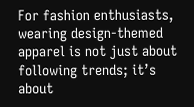For fashion enthusiasts, wearing design-themed apparel is not just about following trends; it’s about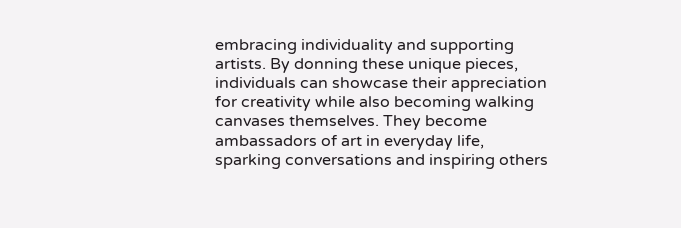embracing individuality and supporting artists. By donning these unique pieces, individuals can showcase their appreciation for creativity while also becoming walking canvases themselves. They become ambassadors of art in everyday life, sparking conversations and inspiring others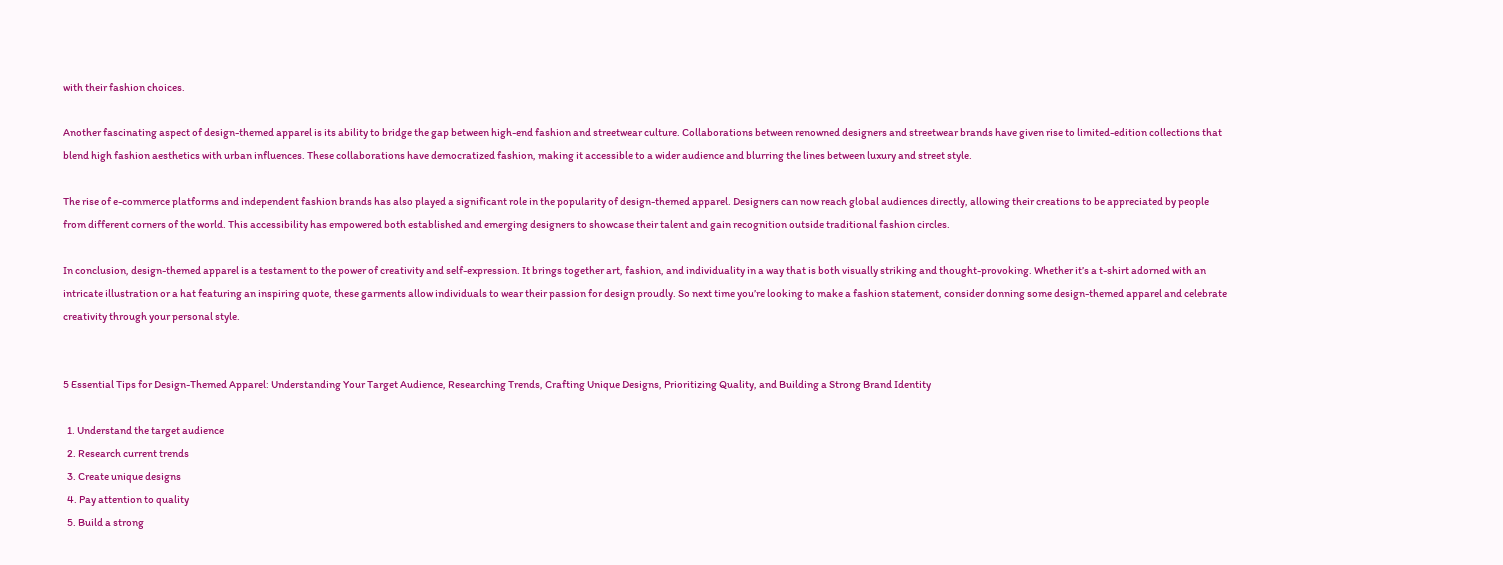with their fashion choices.

Another fascinating aspect of design-themed apparel is its ability to bridge the gap between high-end fashion and streetwear culture. Collaborations between renowned designers and streetwear brands have given rise to limited-edition collections that blend high fashion aesthetics with urban influences. These collaborations have democratized fashion, making it accessible to a wider audience and blurring the lines between luxury and street style.

The rise of e-commerce platforms and independent fashion brands has also played a significant role in the popularity of design-themed apparel. Designers can now reach global audiences directly, allowing their creations to be appreciated by people from different corners of the world. This accessibility has empowered both established and emerging designers to showcase their talent and gain recognition outside traditional fashion circles.

In conclusion, design-themed apparel is a testament to the power of creativity and self-expression. It brings together art, fashion, and individuality in a way that is both visually striking and thought-provoking. Whether it’s a t-shirt adorned with an intricate illustration or a hat featuring an inspiring quote, these garments allow individuals to wear their passion for design proudly. So next time you’re looking to make a fashion statement, consider donning some design-themed apparel and celebrate creativity through your personal style.


5 Essential Tips for Design-Themed Apparel: Understanding Your Target Audience, Researching Trends, Crafting Unique Designs, Prioritizing Quality, and Building a Strong Brand Identity

  1. Understand the target audience
  2. Research current trends
  3. Create unique designs
  4. Pay attention to quality
  5. Build a strong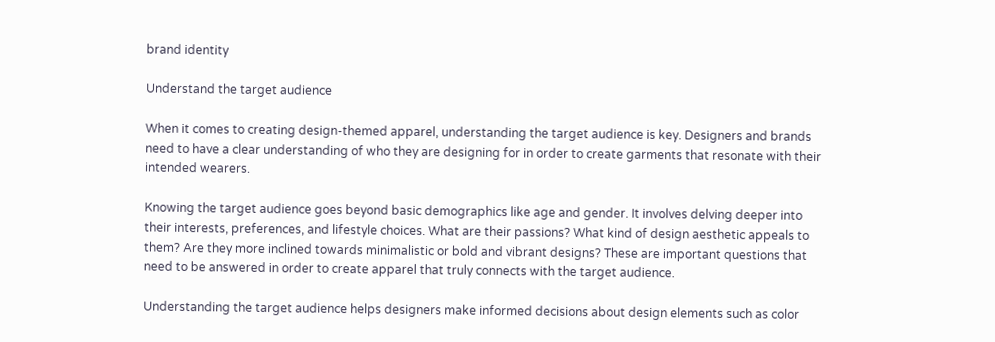brand identity

Understand the target audience

When it comes to creating design-themed apparel, understanding the target audience is key. Designers and brands need to have a clear understanding of who they are designing for in order to create garments that resonate with their intended wearers.

Knowing the target audience goes beyond basic demographics like age and gender. It involves delving deeper into their interests, preferences, and lifestyle choices. What are their passions? What kind of design aesthetic appeals to them? Are they more inclined towards minimalistic or bold and vibrant designs? These are important questions that need to be answered in order to create apparel that truly connects with the target audience.

Understanding the target audience helps designers make informed decisions about design elements such as color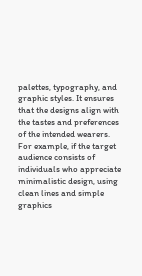palettes, typography, and graphic styles. It ensures that the designs align with the tastes and preferences of the intended wearers. For example, if the target audience consists of individuals who appreciate minimalistic design, using clean lines and simple graphics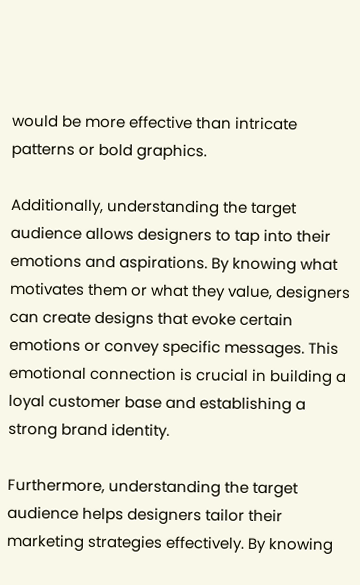would be more effective than intricate patterns or bold graphics.

Additionally, understanding the target audience allows designers to tap into their emotions and aspirations. By knowing what motivates them or what they value, designers can create designs that evoke certain emotions or convey specific messages. This emotional connection is crucial in building a loyal customer base and establishing a strong brand identity.

Furthermore, understanding the target audience helps designers tailor their marketing strategies effectively. By knowing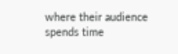where their audience spends time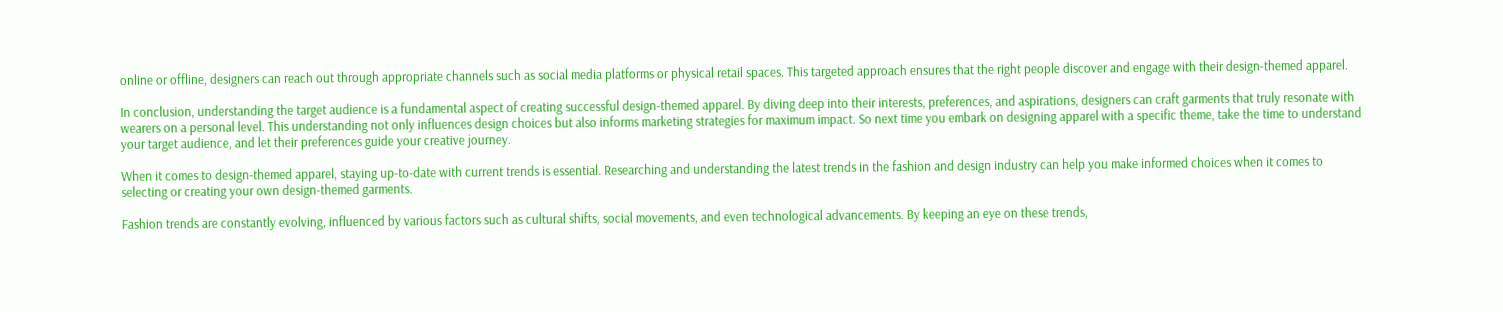online or offline, designers can reach out through appropriate channels such as social media platforms or physical retail spaces. This targeted approach ensures that the right people discover and engage with their design-themed apparel.

In conclusion, understanding the target audience is a fundamental aspect of creating successful design-themed apparel. By diving deep into their interests, preferences, and aspirations, designers can craft garments that truly resonate with wearers on a personal level. This understanding not only influences design choices but also informs marketing strategies for maximum impact. So next time you embark on designing apparel with a specific theme, take the time to understand your target audience, and let their preferences guide your creative journey.

When it comes to design-themed apparel, staying up-to-date with current trends is essential. Researching and understanding the latest trends in the fashion and design industry can help you make informed choices when it comes to selecting or creating your own design-themed garments.

Fashion trends are constantly evolving, influenced by various factors such as cultural shifts, social movements, and even technological advancements. By keeping an eye on these trends,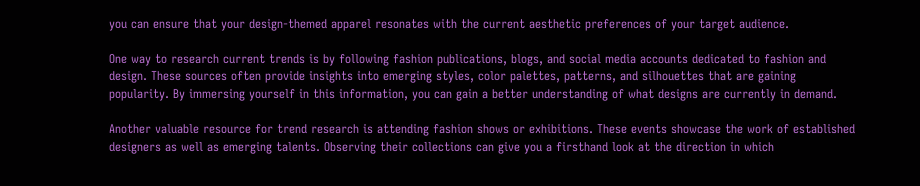you can ensure that your design-themed apparel resonates with the current aesthetic preferences of your target audience.

One way to research current trends is by following fashion publications, blogs, and social media accounts dedicated to fashion and design. These sources often provide insights into emerging styles, color palettes, patterns, and silhouettes that are gaining popularity. By immersing yourself in this information, you can gain a better understanding of what designs are currently in demand.

Another valuable resource for trend research is attending fashion shows or exhibitions. These events showcase the work of established designers as well as emerging talents. Observing their collections can give you a firsthand look at the direction in which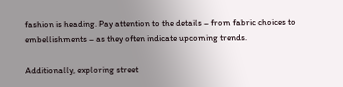fashion is heading. Pay attention to the details – from fabric choices to embellishments – as they often indicate upcoming trends.

Additionally, exploring street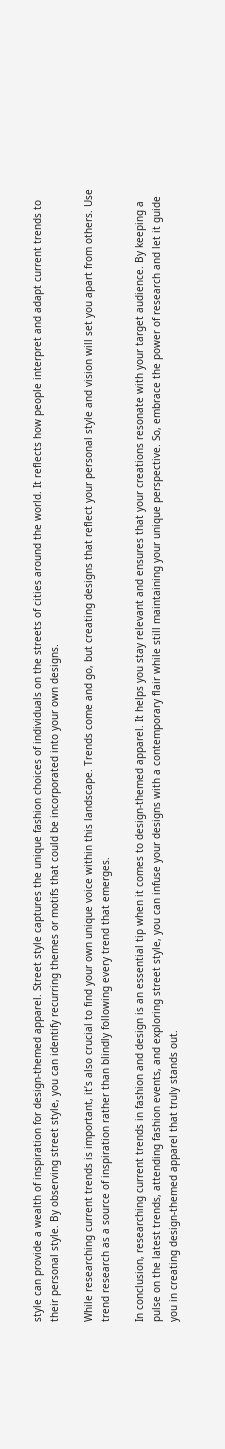style can provide a wealth of inspiration for design-themed apparel. Street style captures the unique fashion choices of individuals on the streets of cities around the world. It reflects how people interpret and adapt current trends to their personal style. By observing street style, you can identify recurring themes or motifs that could be incorporated into your own designs.

While researching current trends is important, it’s also crucial to find your own unique voice within this landscape. Trends come and go, but creating designs that reflect your personal style and vision will set you apart from others. Use trend research as a source of inspiration rather than blindly following every trend that emerges.

In conclusion, researching current trends in fashion and design is an essential tip when it comes to design-themed apparel. It helps you stay relevant and ensures that your creations resonate with your target audience. By keeping a pulse on the latest trends, attending fashion events, and exploring street style, you can infuse your designs with a contemporary flair while still maintaining your unique perspective. So, embrace the power of research and let it guide you in creating design-themed apparel that truly stands out.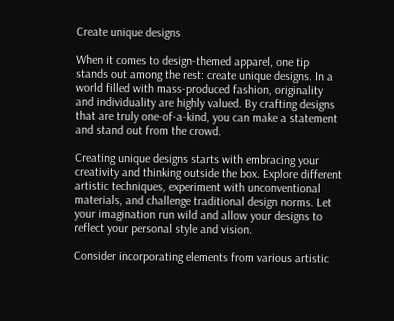Create unique designs

When it comes to design-themed apparel, one tip stands out among the rest: create unique designs. In a world filled with mass-produced fashion, originality and individuality are highly valued. By crafting designs that are truly one-of-a-kind, you can make a statement and stand out from the crowd.

Creating unique designs starts with embracing your creativity and thinking outside the box. Explore different artistic techniques, experiment with unconventional materials, and challenge traditional design norms. Let your imagination run wild and allow your designs to reflect your personal style and vision.

Consider incorporating elements from various artistic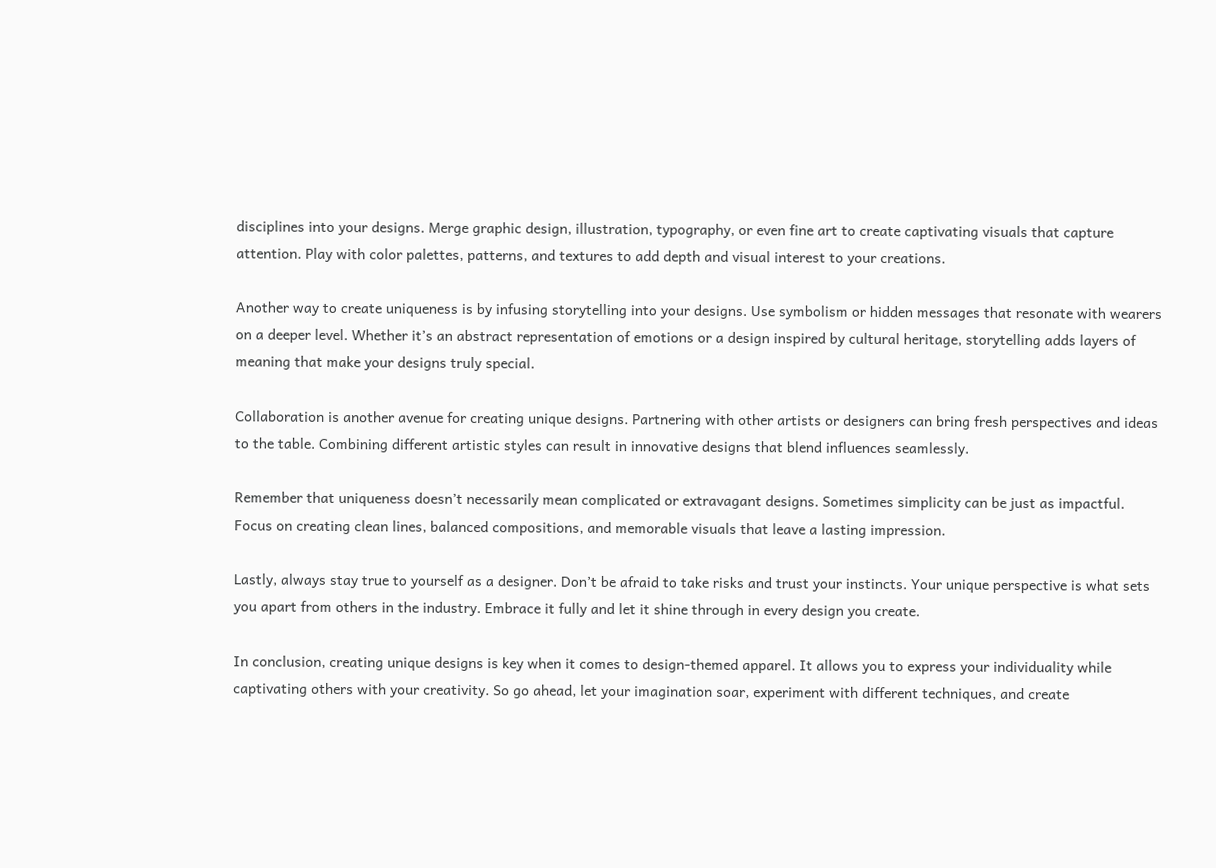disciplines into your designs. Merge graphic design, illustration, typography, or even fine art to create captivating visuals that capture attention. Play with color palettes, patterns, and textures to add depth and visual interest to your creations.

Another way to create uniqueness is by infusing storytelling into your designs. Use symbolism or hidden messages that resonate with wearers on a deeper level. Whether it’s an abstract representation of emotions or a design inspired by cultural heritage, storytelling adds layers of meaning that make your designs truly special.

Collaboration is another avenue for creating unique designs. Partnering with other artists or designers can bring fresh perspectives and ideas to the table. Combining different artistic styles can result in innovative designs that blend influences seamlessly.

Remember that uniqueness doesn’t necessarily mean complicated or extravagant designs. Sometimes simplicity can be just as impactful. Focus on creating clean lines, balanced compositions, and memorable visuals that leave a lasting impression.

Lastly, always stay true to yourself as a designer. Don’t be afraid to take risks and trust your instincts. Your unique perspective is what sets you apart from others in the industry. Embrace it fully and let it shine through in every design you create.

In conclusion, creating unique designs is key when it comes to design-themed apparel. It allows you to express your individuality while captivating others with your creativity. So go ahead, let your imagination soar, experiment with different techniques, and create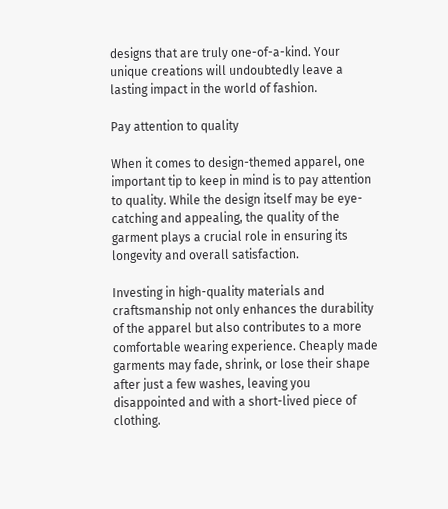designs that are truly one-of-a-kind. Your unique creations will undoubtedly leave a lasting impact in the world of fashion.

Pay attention to quality

When it comes to design-themed apparel, one important tip to keep in mind is to pay attention to quality. While the design itself may be eye-catching and appealing, the quality of the garment plays a crucial role in ensuring its longevity and overall satisfaction.

Investing in high-quality materials and craftsmanship not only enhances the durability of the apparel but also contributes to a more comfortable wearing experience. Cheaply made garments may fade, shrink, or lose their shape after just a few washes, leaving you disappointed and with a short-lived piece of clothing.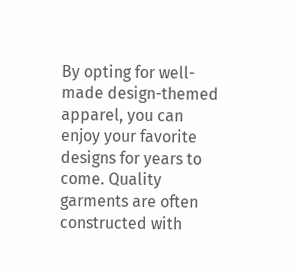By opting for well-made design-themed apparel, you can enjoy your favorite designs for years to come. Quality garments are often constructed with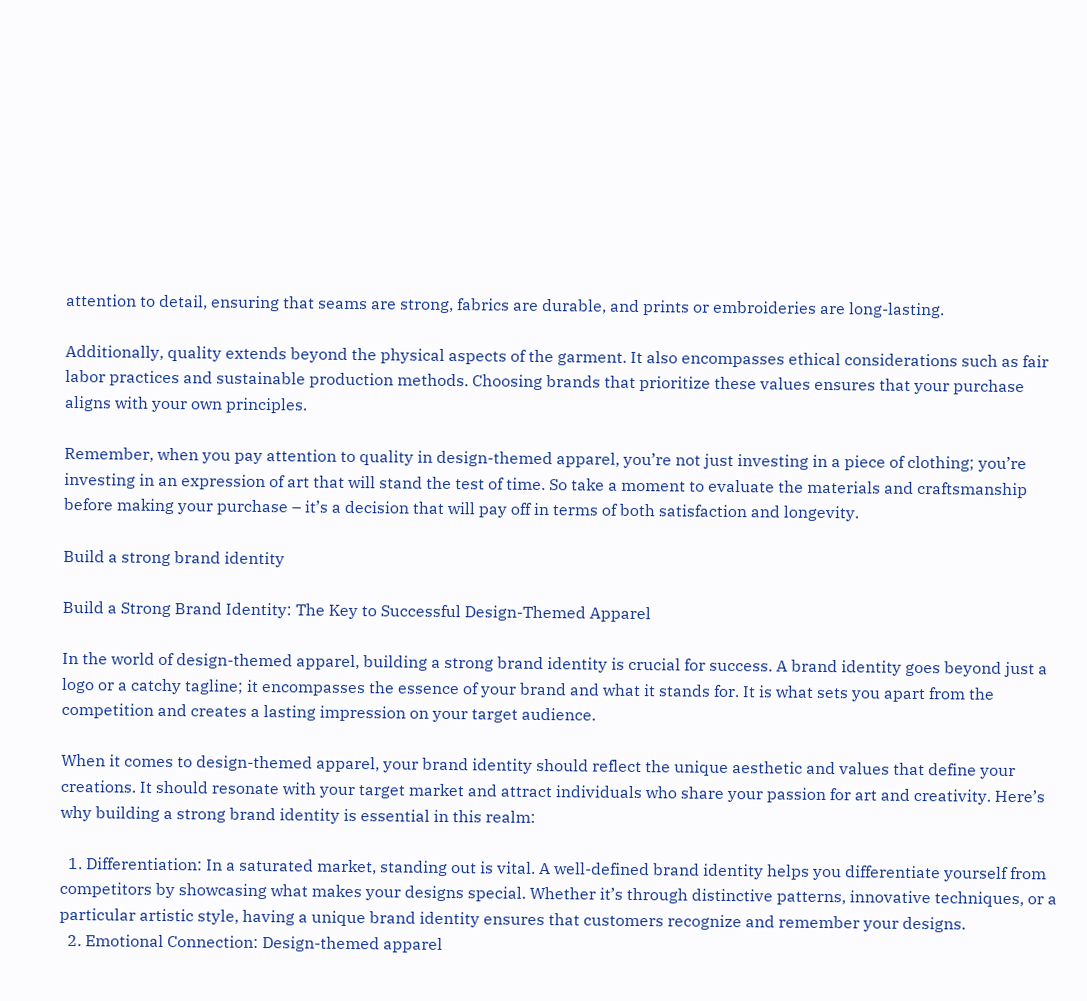attention to detail, ensuring that seams are strong, fabrics are durable, and prints or embroideries are long-lasting.

Additionally, quality extends beyond the physical aspects of the garment. It also encompasses ethical considerations such as fair labor practices and sustainable production methods. Choosing brands that prioritize these values ensures that your purchase aligns with your own principles.

Remember, when you pay attention to quality in design-themed apparel, you’re not just investing in a piece of clothing; you’re investing in an expression of art that will stand the test of time. So take a moment to evaluate the materials and craftsmanship before making your purchase – it’s a decision that will pay off in terms of both satisfaction and longevity.

Build a strong brand identity

Build a Strong Brand Identity: The Key to Successful Design-Themed Apparel

In the world of design-themed apparel, building a strong brand identity is crucial for success. A brand identity goes beyond just a logo or a catchy tagline; it encompasses the essence of your brand and what it stands for. It is what sets you apart from the competition and creates a lasting impression on your target audience.

When it comes to design-themed apparel, your brand identity should reflect the unique aesthetic and values that define your creations. It should resonate with your target market and attract individuals who share your passion for art and creativity. Here’s why building a strong brand identity is essential in this realm:

  1. Differentiation: In a saturated market, standing out is vital. A well-defined brand identity helps you differentiate yourself from competitors by showcasing what makes your designs special. Whether it’s through distinctive patterns, innovative techniques, or a particular artistic style, having a unique brand identity ensures that customers recognize and remember your designs.
  2. Emotional Connection: Design-themed apparel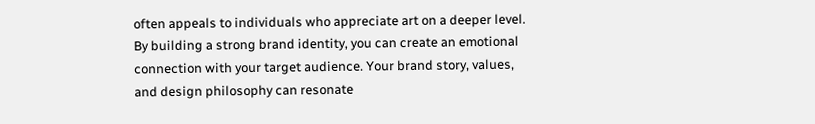often appeals to individuals who appreciate art on a deeper level. By building a strong brand identity, you can create an emotional connection with your target audience. Your brand story, values, and design philosophy can resonate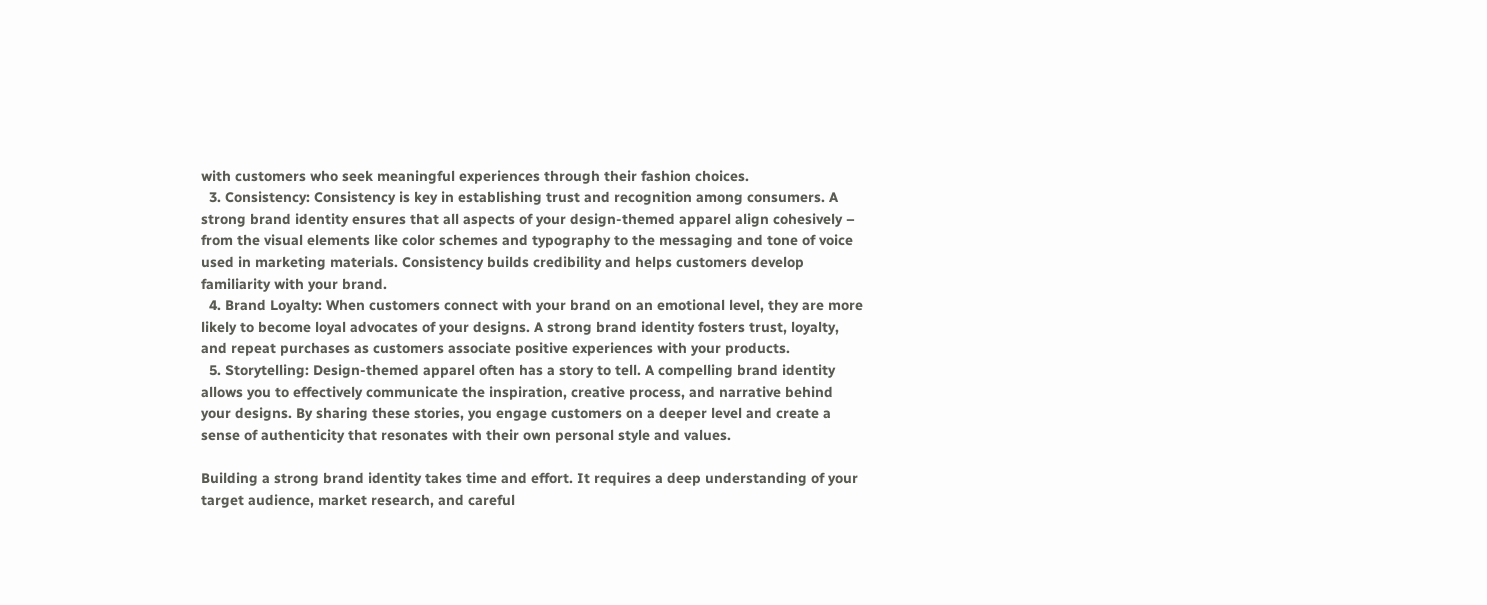with customers who seek meaningful experiences through their fashion choices.
  3. Consistency: Consistency is key in establishing trust and recognition among consumers. A strong brand identity ensures that all aspects of your design-themed apparel align cohesively – from the visual elements like color schemes and typography to the messaging and tone of voice used in marketing materials. Consistency builds credibility and helps customers develop familiarity with your brand.
  4. Brand Loyalty: When customers connect with your brand on an emotional level, they are more likely to become loyal advocates of your designs. A strong brand identity fosters trust, loyalty, and repeat purchases as customers associate positive experiences with your products.
  5. Storytelling: Design-themed apparel often has a story to tell. A compelling brand identity allows you to effectively communicate the inspiration, creative process, and narrative behind your designs. By sharing these stories, you engage customers on a deeper level and create a sense of authenticity that resonates with their own personal style and values.

Building a strong brand identity takes time and effort. It requires a deep understanding of your target audience, market research, and careful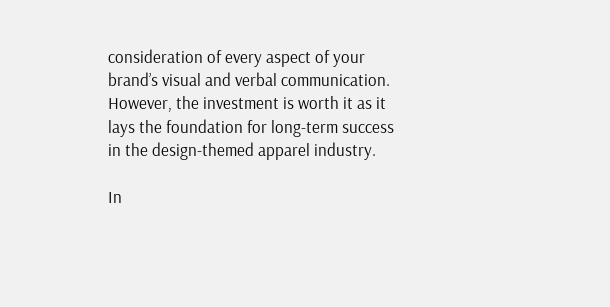consideration of every aspect of your brand’s visual and verbal communication. However, the investment is worth it as it lays the foundation for long-term success in the design-themed apparel industry.

In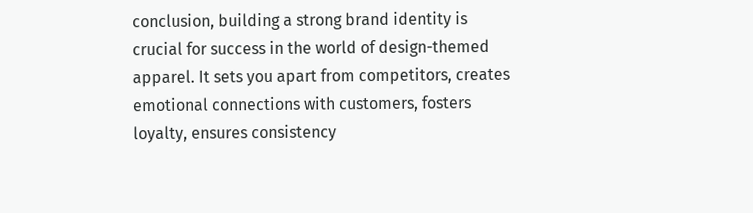conclusion, building a strong brand identity is crucial for success in the world of design-themed apparel. It sets you apart from competitors, creates emotional connections with customers, fosters loyalty, ensures consistency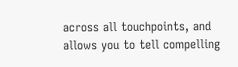across all touchpoints, and allows you to tell compelling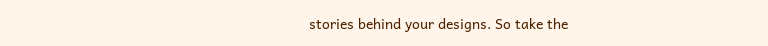stories behind your designs. So take the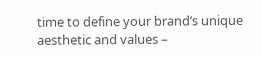time to define your brand’s unique aesthetic and values –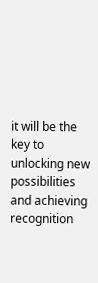it will be the key to unlocking new possibilities and achieving recognition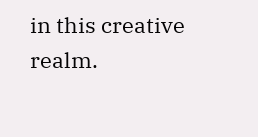in this creative realm.